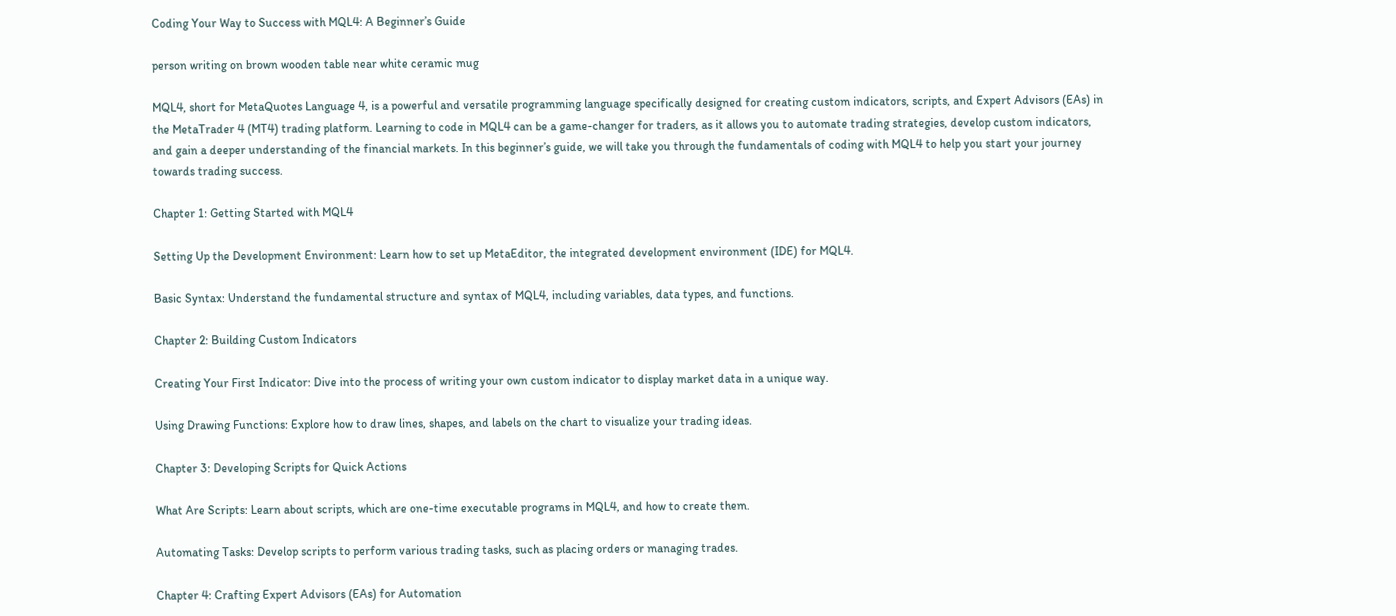Coding Your Way to Success with MQL4: A Beginner’s Guide

person writing on brown wooden table near white ceramic mug

MQL4, short for MetaQuotes Language 4, is a powerful and versatile programming language specifically designed for creating custom indicators, scripts, and Expert Advisors (EAs) in the MetaTrader 4 (MT4) trading platform. Learning to code in MQL4 can be a game-changer for traders, as it allows you to automate trading strategies, develop custom indicators, and gain a deeper understanding of the financial markets. In this beginner’s guide, we will take you through the fundamentals of coding with MQL4 to help you start your journey towards trading success.

Chapter 1: Getting Started with MQL4

Setting Up the Development Environment: Learn how to set up MetaEditor, the integrated development environment (IDE) for MQL4.

Basic Syntax: Understand the fundamental structure and syntax of MQL4, including variables, data types, and functions.

Chapter 2: Building Custom Indicators

Creating Your First Indicator: Dive into the process of writing your own custom indicator to display market data in a unique way.

Using Drawing Functions: Explore how to draw lines, shapes, and labels on the chart to visualize your trading ideas.

Chapter 3: Developing Scripts for Quick Actions

What Are Scripts: Learn about scripts, which are one-time executable programs in MQL4, and how to create them.

Automating Tasks: Develop scripts to perform various trading tasks, such as placing orders or managing trades.

Chapter 4: Crafting Expert Advisors (EAs) for Automation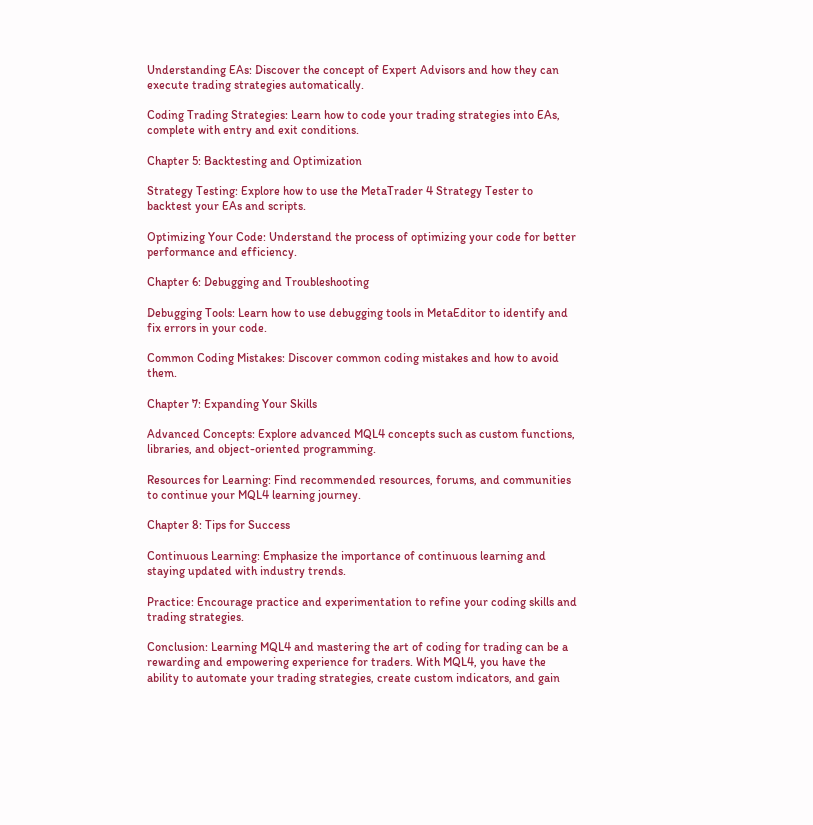Understanding EAs: Discover the concept of Expert Advisors and how they can execute trading strategies automatically.

Coding Trading Strategies: Learn how to code your trading strategies into EAs, complete with entry and exit conditions.

Chapter 5: Backtesting and Optimization

Strategy Testing: Explore how to use the MetaTrader 4 Strategy Tester to backtest your EAs and scripts.

Optimizing Your Code: Understand the process of optimizing your code for better performance and efficiency.

Chapter 6: Debugging and Troubleshooting

Debugging Tools: Learn how to use debugging tools in MetaEditor to identify and fix errors in your code.

Common Coding Mistakes: Discover common coding mistakes and how to avoid them.

Chapter 7: Expanding Your Skills

Advanced Concepts: Explore advanced MQL4 concepts such as custom functions, libraries, and object-oriented programming.

Resources for Learning: Find recommended resources, forums, and communities to continue your MQL4 learning journey.

Chapter 8: Tips for Success

Continuous Learning: Emphasize the importance of continuous learning and staying updated with industry trends.

Practice: Encourage practice and experimentation to refine your coding skills and trading strategies.

Conclusion: Learning MQL4 and mastering the art of coding for trading can be a rewarding and empowering experience for traders. With MQL4, you have the ability to automate your trading strategies, create custom indicators, and gain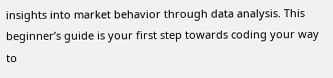insights into market behavior through data analysis. This beginner’s guide is your first step towards coding your way to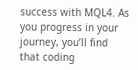success with MQL4. As you progress in your journey, you’ll find that coding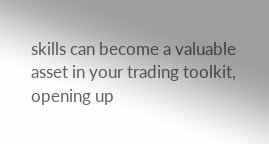skills can become a valuable asset in your trading toolkit, opening up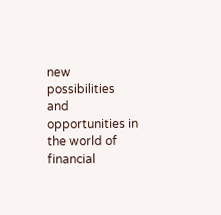new possibilities and opportunities in the world of financial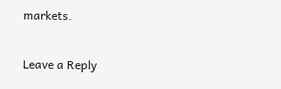markets.

Leave a Reply